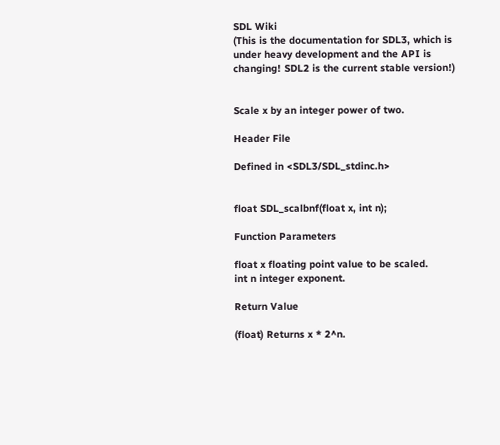SDL Wiki
(This is the documentation for SDL3, which is under heavy development and the API is changing! SDL2 is the current stable version!)


Scale x by an integer power of two.

Header File

Defined in <SDL3/SDL_stdinc.h>


float SDL_scalbnf(float x, int n);

Function Parameters

float x floating point value to be scaled.
int n integer exponent.

Return Value

(float) Returns x * 2^n.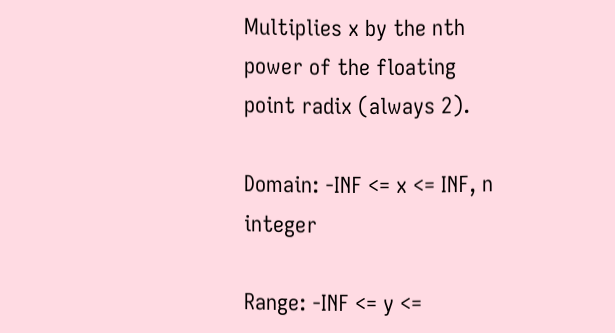Multiplies x by the nth power of the floating point radix (always 2).

Domain: -INF <= x <= INF, n integer

Range: -INF <= y <=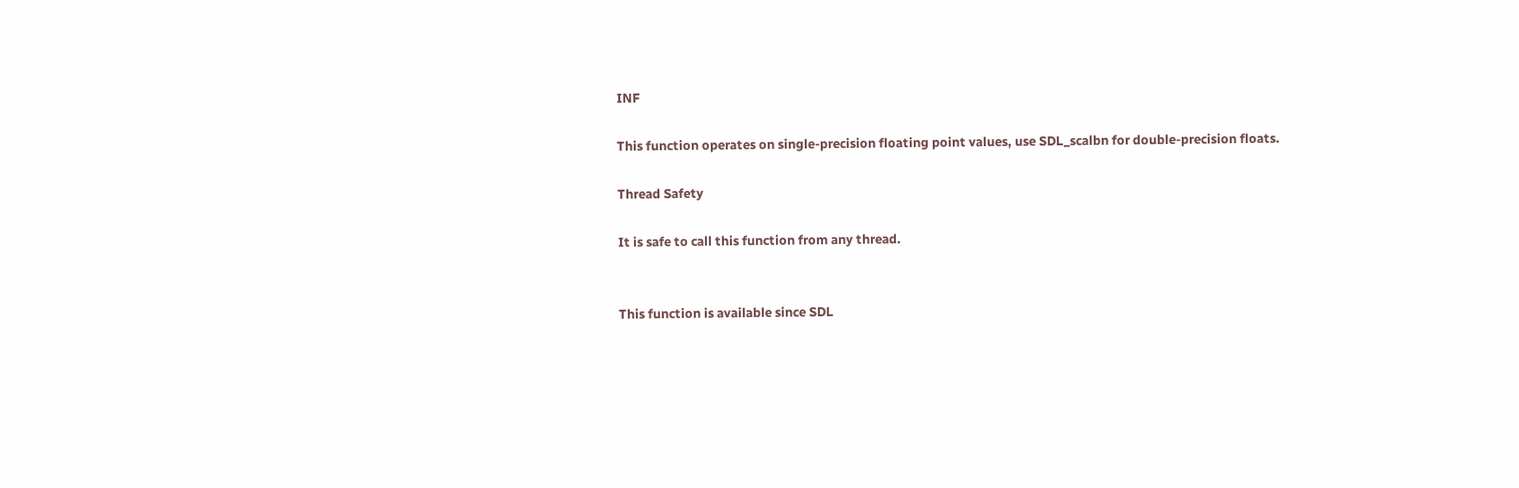INF

This function operates on single-precision floating point values, use SDL_scalbn for double-precision floats.

Thread Safety

It is safe to call this function from any thread.


This function is available since SDL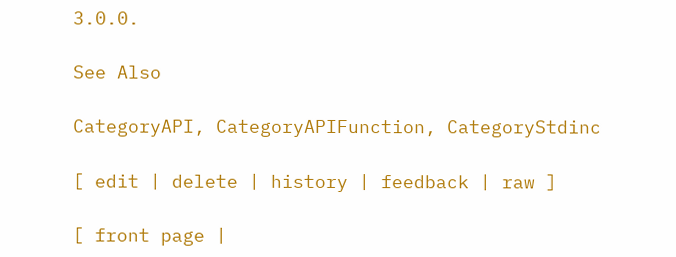3.0.0.

See Also

CategoryAPI, CategoryAPIFunction, CategoryStdinc

[ edit | delete | history | feedback | raw ]

[ front page |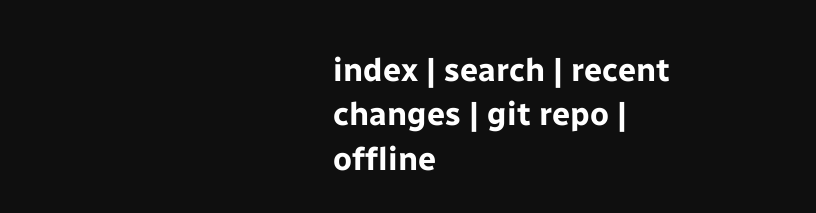index | search | recent changes | git repo | offline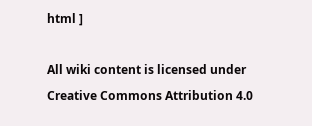html ]

All wiki content is licensed under Creative Commons Attribution 4.0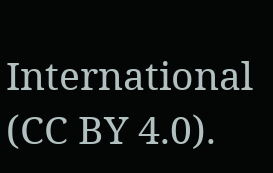International (CC BY 4.0).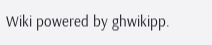Wiki powered by ghwikipp.